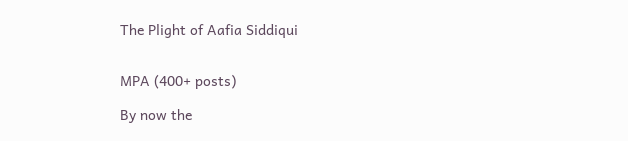The Plight of Aafia Siddiqui


MPA (400+ posts)

By now the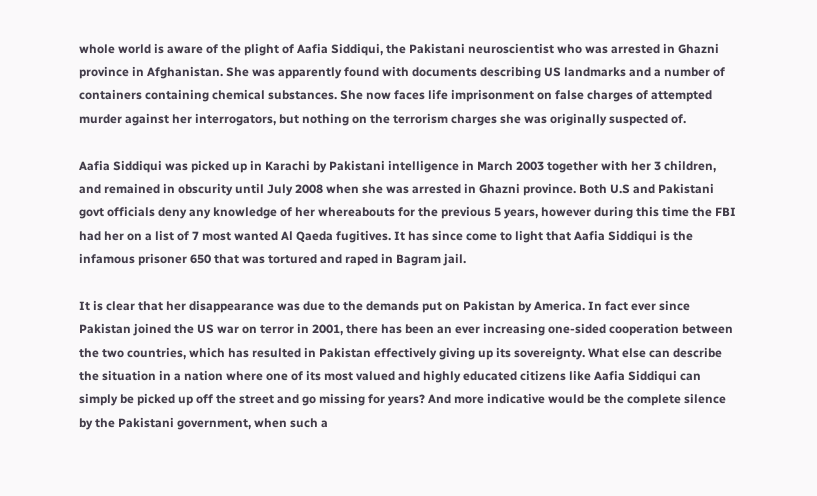whole world is aware of the plight of Aafia Siddiqui, the Pakistani neuroscientist who was arrested in Ghazni province in Afghanistan. She was apparently found with documents describing US landmarks and a number of containers containing chemical substances. She now faces life imprisonment on false charges of attempted murder against her interrogators, but nothing on the terrorism charges she was originally suspected of.

Aafia Siddiqui was picked up in Karachi by Pakistani intelligence in March 2003 together with her 3 children, and remained in obscurity until July 2008 when she was arrested in Ghazni province. Both U.S and Pakistani govt officials deny any knowledge of her whereabouts for the previous 5 years, however during this time the FBI had her on a list of 7 most wanted Al Qaeda fugitives. It has since come to light that Aafia Siddiqui is the infamous prisoner 650 that was tortured and raped in Bagram jail.

It is clear that her disappearance was due to the demands put on Pakistan by America. In fact ever since Pakistan joined the US war on terror in 2001, there has been an ever increasing one-sided cooperation between the two countries, which has resulted in Pakistan effectively giving up its sovereignty. What else can describe the situation in a nation where one of its most valued and highly educated citizens like Aafia Siddiqui can simply be picked up off the street and go missing for years? And more indicative would be the complete silence by the Pakistani government, when such a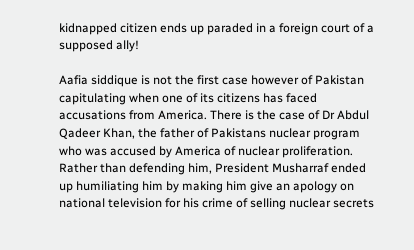kidnapped citizen ends up paraded in a foreign court of a supposed ally!

Aafia siddique is not the first case however of Pakistan capitulating when one of its citizens has faced accusations from America. There is the case of Dr Abdul Qadeer Khan, the father of Pakistans nuclear program who was accused by America of nuclear proliferation. Rather than defending him, President Musharraf ended up humiliating him by making him give an apology on national television for his crime of selling nuclear secrets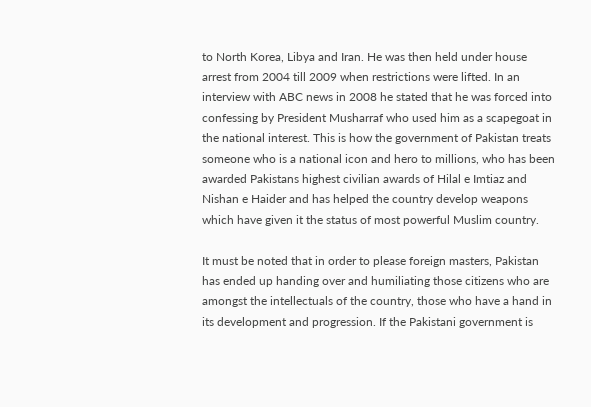to North Korea, Libya and Iran. He was then held under house arrest from 2004 till 2009 when restrictions were lifted. In an interview with ABC news in 2008 he stated that he was forced into confessing by President Musharraf who used him as a scapegoat in the national interest. This is how the government of Pakistan treats someone who is a national icon and hero to millions, who has been awarded Pakistans highest civilian awards of Hilal e Imtiaz and Nishan e Haider and has helped the country develop weapons which have given it the status of most powerful Muslim country.

It must be noted that in order to please foreign masters, Pakistan has ended up handing over and humiliating those citizens who are amongst the intellectuals of the country, those who have a hand in its development and progression. If the Pakistani government is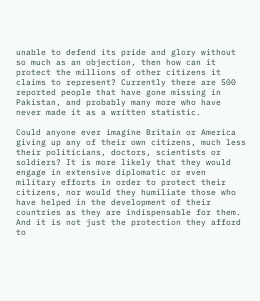unable to defend its pride and glory without so much as an objection, then how can it protect the millions of other citizens it claims to represent? Currently there are 500 reported people that have gone missing in Pakistan, and probably many more who have never made it as a written statistic.

Could anyone ever imagine Britain or America giving up any of their own citizens, much less their politicians, doctors, scientists or soldiers? It is more likely that they would engage in extensive diplomatic or even military efforts in order to protect their citizens, nor would they humiliate those who have helped in the development of their countries as they are indispensable for them. And it is not just the protection they afford to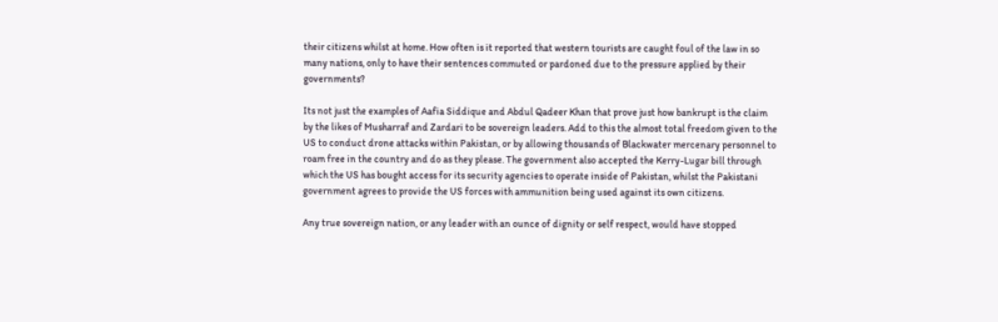their citizens whilst at home. How often is it reported that western tourists are caught foul of the law in so many nations, only to have their sentences commuted or pardoned due to the pressure applied by their governments?

Its not just the examples of Aafia Siddique and Abdul Qadeer Khan that prove just how bankrupt is the claim by the likes of Musharraf and Zardari to be sovereign leaders. Add to this the almost total freedom given to the US to conduct drone attacks within Pakistan, or by allowing thousands of Blackwater mercenary personnel to roam free in the country and do as they please. The government also accepted the Kerry-Lugar bill through which the US has bought access for its security agencies to operate inside of Pakistan, whilst the Pakistani government agrees to provide the US forces with ammunition being used against its own citizens.

Any true sovereign nation, or any leader with an ounce of dignity or self respect, would have stopped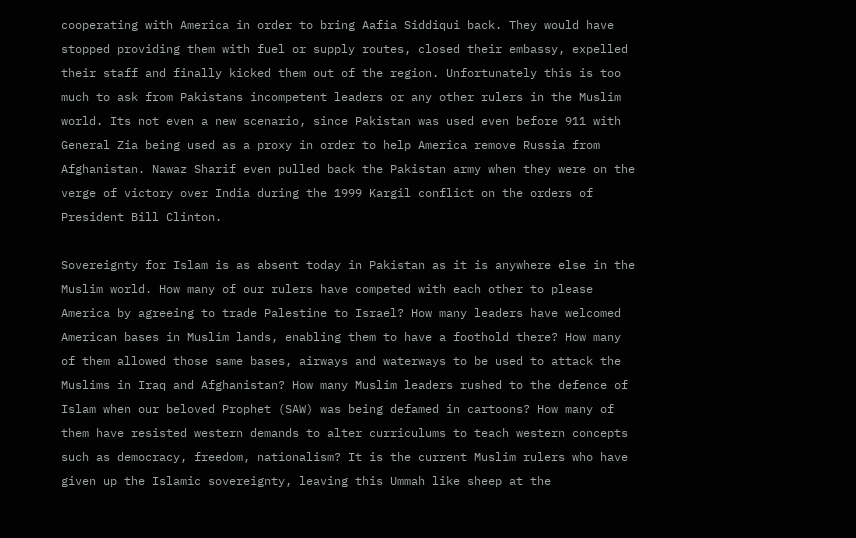cooperating with America in order to bring Aafia Siddiqui back. They would have stopped providing them with fuel or supply routes, closed their embassy, expelled their staff and finally kicked them out of the region. Unfortunately this is too much to ask from Pakistans incompetent leaders or any other rulers in the Muslim world. Its not even a new scenario, since Pakistan was used even before 911 with General Zia being used as a proxy in order to help America remove Russia from Afghanistan. Nawaz Sharif even pulled back the Pakistan army when they were on the verge of victory over India during the 1999 Kargil conflict on the orders of President Bill Clinton.

Sovereignty for Islam is as absent today in Pakistan as it is anywhere else in the Muslim world. How many of our rulers have competed with each other to please America by agreeing to trade Palestine to Israel? How many leaders have welcomed American bases in Muslim lands, enabling them to have a foothold there? How many of them allowed those same bases, airways and waterways to be used to attack the Muslims in Iraq and Afghanistan? How many Muslim leaders rushed to the defence of Islam when our beloved Prophet (SAW) was being defamed in cartoons? How many of them have resisted western demands to alter curriculums to teach western concepts such as democracy, freedom, nationalism? It is the current Muslim rulers who have given up the Islamic sovereignty, leaving this Ummah like sheep at the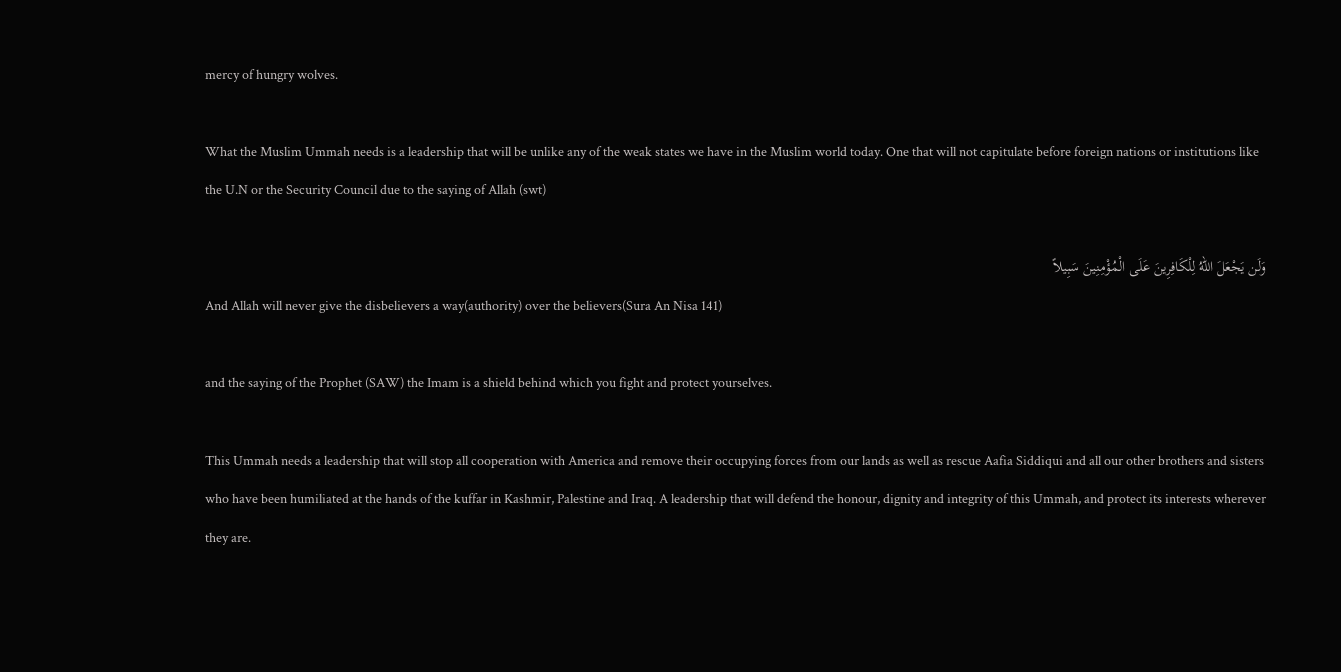mercy of hungry wolves.

What the Muslim Ummah needs is a leadership that will be unlike any of the weak states we have in the Muslim world today. One that will not capitulate before foreign nations or institutions like the U.N or the Security Council due to the saying of Allah (swt)

وَلَن يَجْعَلَ اللّهُ لِلْكَافِرِينَ عَلَى الْمُؤْمِنِينَ سَبِيلاً
And Allah will never give the disbelievers a way(authority) over the believers(Sura An Nisa 141)

and the saying of the Prophet (SAW) the Imam is a shield behind which you fight and protect yourselves.

This Ummah needs a leadership that will stop all cooperation with America and remove their occupying forces from our lands as well as rescue Aafia Siddiqui and all our other brothers and sisters who have been humiliated at the hands of the kuffar in Kashmir, Palestine and Iraq. A leadership that will defend the honour, dignity and integrity of this Ummah, and protect its interests wherever they are.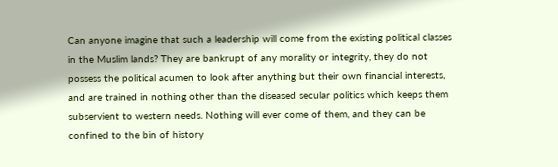Can anyone imagine that such a leadership will come from the existing political classes in the Muslim lands? They are bankrupt of any morality or integrity, they do not possess the political acumen to look after anything but their own financial interests, and are trained in nothing other than the diseased secular politics which keeps them subservient to western needs. Nothing will ever come of them, and they can be confined to the bin of history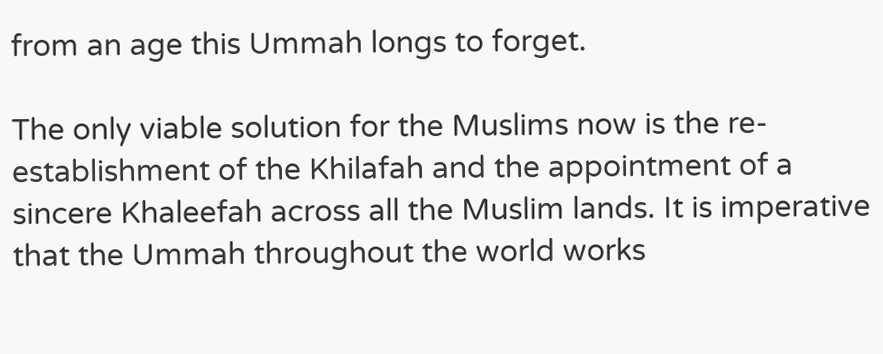from an age this Ummah longs to forget.

The only viable solution for the Muslims now is the re-establishment of the Khilafah and the appointment of a sincere Khaleefah across all the Muslim lands. It is imperative that the Ummah throughout the world works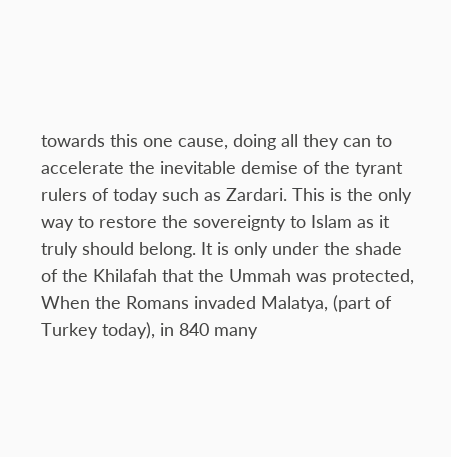towards this one cause, doing all they can to accelerate the inevitable demise of the tyrant rulers of today such as Zardari. This is the only way to restore the sovereignty to Islam as it truly should belong. It is only under the shade of the Khilafah that the Ummah was protected, When the Romans invaded Malatya, (part of Turkey today), in 840 many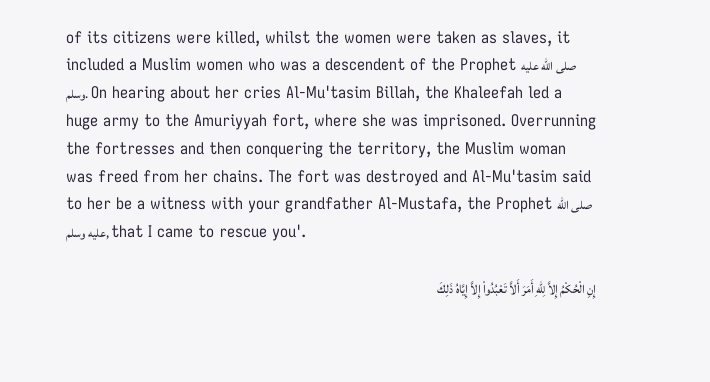of its citizens were killed, whilst the women were taken as slaves, it included a Muslim women who was a descendent of the Prophet صلى الله عليه وسلم. On hearing about her cries Al-Mu'tasim Billah, the Khaleefah led a huge army to the Amuriyyah fort, where she was imprisoned. Overrunning the fortresses and then conquering the territory, the Muslim woman was freed from her chains. The fort was destroyed and Al-Mu'tasim said to her be a witness with your grandfather Al-Mustafa, the Prophet صلى الله عليه وسلم, that I came to rescue you'.

إِنِ الْحُكْمُ إِلاَّ لِلّهِ أَمَرَ أَلاَّ تَعْبُدُواْ إِلاَّ إِيَّاهُ ذَلِكَ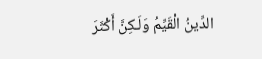الدِّينُ الْقَيِّمُ وَلَـكِنَّ أَكْثَرَ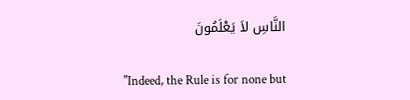النَّاسِ لاَ يَعْلَمُونَ

"Indeed, the Rule is for none but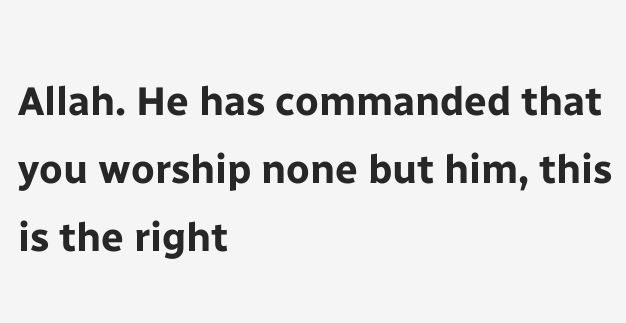Allah. He has commanded that you worship none but him, this is the right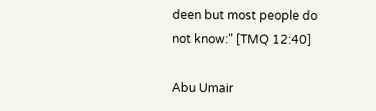deen but most people do not know:" [TMQ 12:40]

Abu Umair